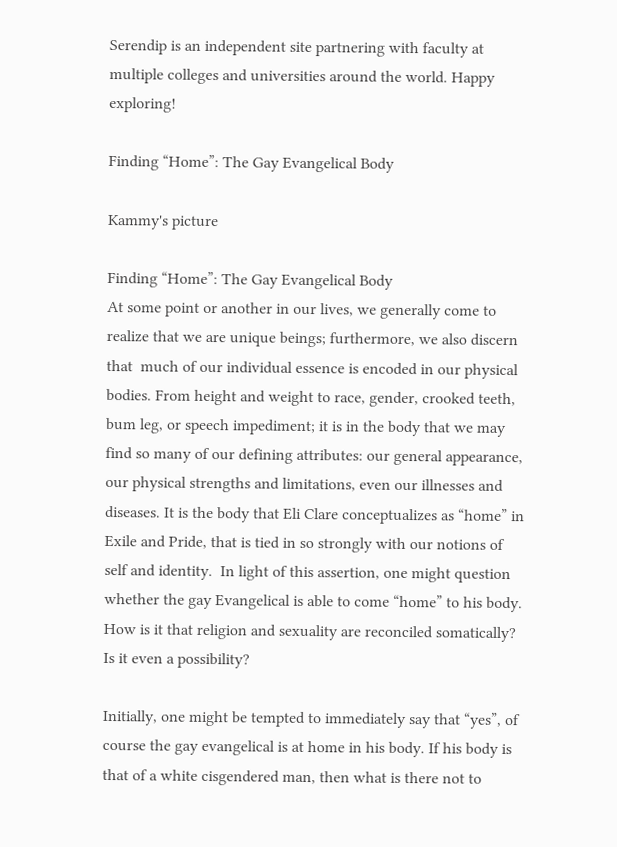Serendip is an independent site partnering with faculty at multiple colleges and universities around the world. Happy exploring!

Finding “Home”: The Gay Evangelical Body

Kammy's picture

Finding “Home”: The Gay Evangelical Body
At some point or another in our lives, we generally come to realize that we are unique beings; furthermore, we also discern that  much of our individual essence is encoded in our physical bodies. From height and weight to race, gender, crooked teeth, bum leg, or speech impediment; it is in the body that we may find so many of our defining attributes: our general appearance, our physical strengths and limitations, even our illnesses and diseases. It is the body that Eli Clare conceptualizes as “home” in Exile and Pride, that is tied in so strongly with our notions of self and identity.  In light of this assertion, one might question whether the gay Evangelical is able to come “home” to his body. How is it that religion and sexuality are reconciled somatically? Is it even a possibility?

Initially, one might be tempted to immediately say that “yes”, of course the gay evangelical is at home in his body. If his body is that of a white cisgendered man, then what is there not to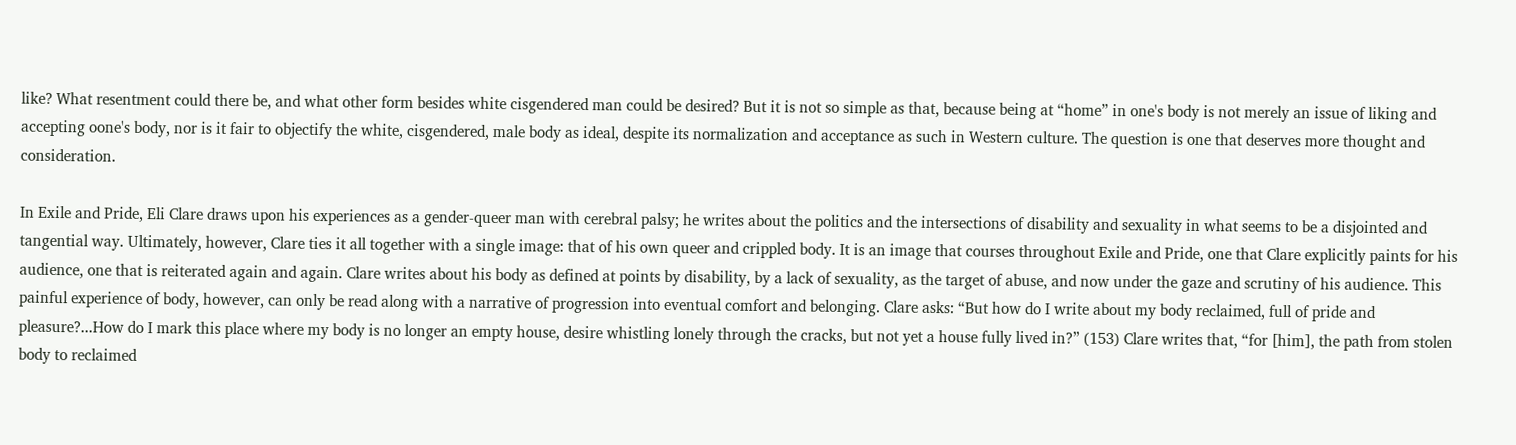like? What resentment could there be, and what other form besides white cisgendered man could be desired? But it is not so simple as that, because being at “home” in one's body is not merely an issue of liking and accepting oone's body, nor is it fair to objectify the white, cisgendered, male body as ideal, despite its normalization and acceptance as such in Western culture. The question is one that deserves more thought and consideration.

In Exile and Pride, Eli Clare draws upon his experiences as a gender-queer man with cerebral palsy; he writes about the politics and the intersections of disability and sexuality in what seems to be a disjointed and tangential way. Ultimately, however, Clare ties it all together with a single image: that of his own queer and crippled body. It is an image that courses throughout Exile and Pride, one that Clare explicitly paints for his audience, one that is reiterated again and again. Clare writes about his body as defined at points by disability, by a lack of sexuality, as the target of abuse, and now under the gaze and scrutiny of his audience. This painful experience of body, however, can only be read along with a narrative of progression into eventual comfort and belonging. Clare asks: “But how do I write about my body reclaimed, full of pride and pleasure?...How do I mark this place where my body is no longer an empty house, desire whistling lonely through the cracks, but not yet a house fully lived in?” (153) Clare writes that, “for [him], the path from stolen body to reclaimed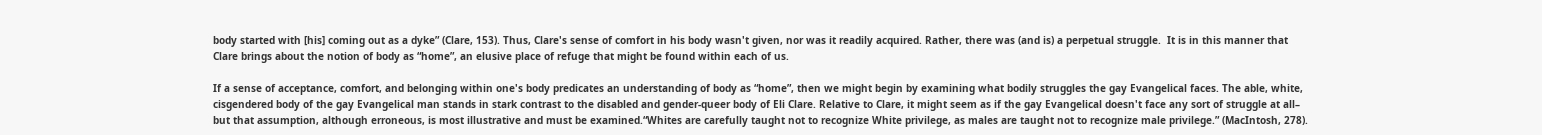body started with [his] coming out as a dyke” (Clare, 153). Thus, Clare's sense of comfort in his body wasn't given, nor was it readily acquired. Rather, there was (and is) a perpetual struggle.  It is in this manner that Clare brings about the notion of body as “home”, an elusive place of refuge that might be found within each of us.

If a sense of acceptance, comfort, and belonging within one's body predicates an understanding of body as “home”, then we might begin by examining what bodily struggles the gay Evangelical faces. The able, white, cisgendered body of the gay Evangelical man stands in stark contrast to the disabled and gender-queer body of Eli Clare. Relative to Clare, it might seem as if the gay Evangelical doesn't face any sort of struggle at all– but that assumption, although erroneous, is most illustrative and must be examined.“Whites are carefully taught not to recognize White privilege, as males are taught not to recognize male privilege.” (MacIntosh, 278).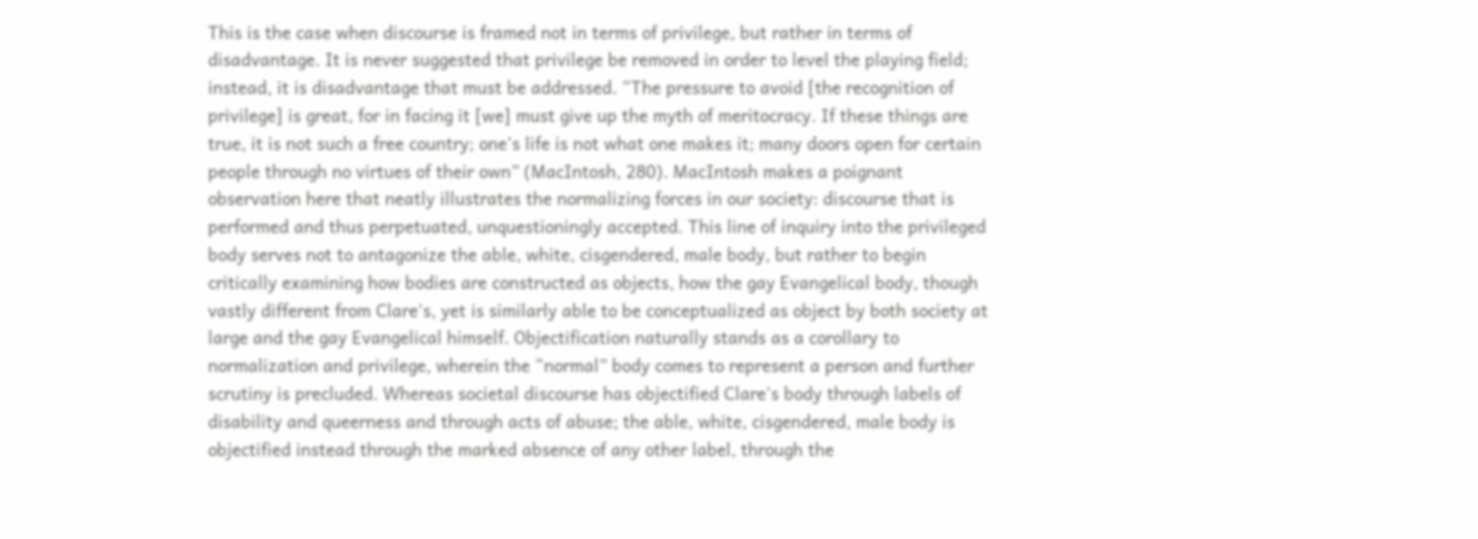This is the case when discourse is framed not in terms of privilege, but rather in terms of disadvantage. It is never suggested that privilege be removed in order to level the playing field; instead, it is disadvantage that must be addressed. “The pressure to avoid [the recognition of privilege] is great, for in facing it [we] must give up the myth of meritocracy. If these things are true, it is not such a free country; one's life is not what one makes it; many doors open for certain people through no virtues of their own” (MacIntosh, 280). MacIntosh makes a poignant observation here that neatly illustrates the normalizing forces in our society: discourse that is performed and thus perpetuated, unquestioningly accepted. This line of inquiry into the privileged body serves not to antagonize the able, white, cisgendered, male body, but rather to begin critically examining how bodies are constructed as objects, how the gay Evangelical body, though vastly different from Clare's, yet is similarly able to be conceptualized as object by both society at large and the gay Evangelical himself. Objectification naturally stands as a corollary to normalization and privilege, wherein the “normal” body comes to represent a person and further scrutiny is precluded. Whereas societal discourse has objectified Clare's body through labels of disability and queerness and through acts of abuse; the able, white, cisgendered, male body is objectified instead through the marked absence of any other label, through the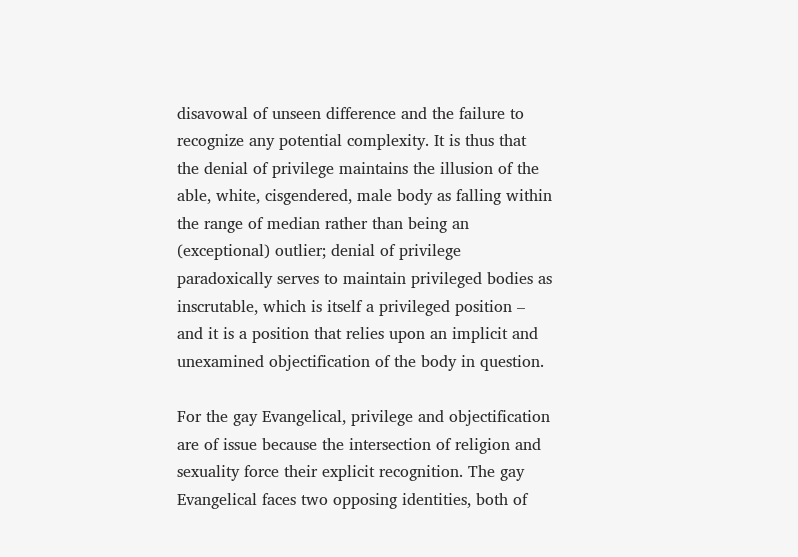disavowal of unseen difference and the failure to recognize any potential complexity. It is thus that the denial of privilege maintains the illusion of the able, white, cisgendered, male body as falling within the range of median rather than being an (exceptional) outlier; denial of privilege paradoxically serves to maintain privileged bodies as inscrutable, which is itself a privileged position – and it is a position that relies upon an implicit and unexamined objectification of the body in question.

For the gay Evangelical, privilege and objectification are of issue because the intersection of religion and sexuality force their explicit recognition. The gay Evangelical faces two opposing identities, both of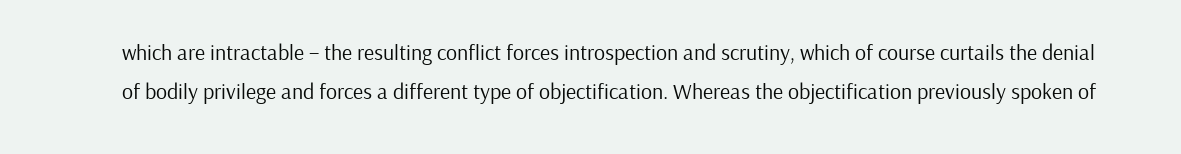which are intractable – the resulting conflict forces introspection and scrutiny, which of course curtails the denial of bodily privilege and forces a different type of objectification. Whereas the objectification previously spoken of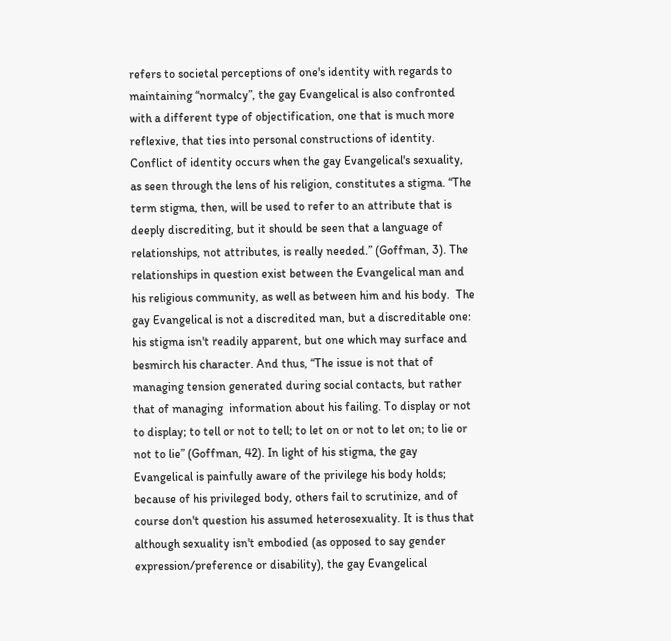refers to societal perceptions of one's identity with regards to maintaining “normalcy”, the gay Evangelical is also confronted with a different type of objectification, one that is much more reflexive, that ties into personal constructions of identity. Conflict of identity occurs when the gay Evangelical's sexuality, as seen through the lens of his religion, constitutes a stigma. “The term stigma, then, will be used to refer to an attribute that is deeply discrediting, but it should be seen that a language of relationships, not attributes, is really needed.” (Goffman, 3). The relationships in question exist between the Evangelical man and his religious community, as well as between him and his body.  The gay Evangelical is not a discredited man, but a discreditable one: his stigma isn't readily apparent, but one which may surface and besmirch his character. And thus, “The issue is not that of managing tension generated during social contacts, but rather that of managing  information about his failing. To display or not to display; to tell or not to tell; to let on or not to let on; to lie or not to lie” (Goffman, 42). In light of his stigma, the gay Evangelical is painfully aware of the privilege his body holds; because of his privileged body, others fail to scrutinize, and of course don't question his assumed heterosexuality. It is thus that although sexuality isn't embodied (as opposed to say gender expression/preference or disability), the gay Evangelical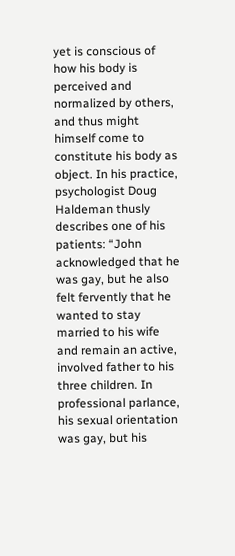yet is conscious of how his body is perceived and normalized by others, and thus might himself come to constitute his body as object. In his practice, psychologist Doug Haldeman thusly describes one of his patients: “John acknowledged that he was gay, but he also felt fervently that he wanted to stay married to his wife and remain an active, involved father to his three children. In professional parlance, his sexual orientation was gay, but his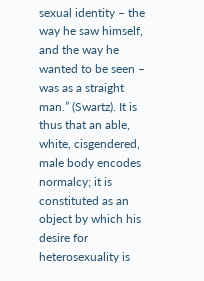sexual identity – the way he saw himself, and the way he wanted to be seen – was as a straight man.” (Swartz). It is thus that an able, white, cisgendered, male body encodes normalcy; it is constituted as an object by which his desire for heterosexuality is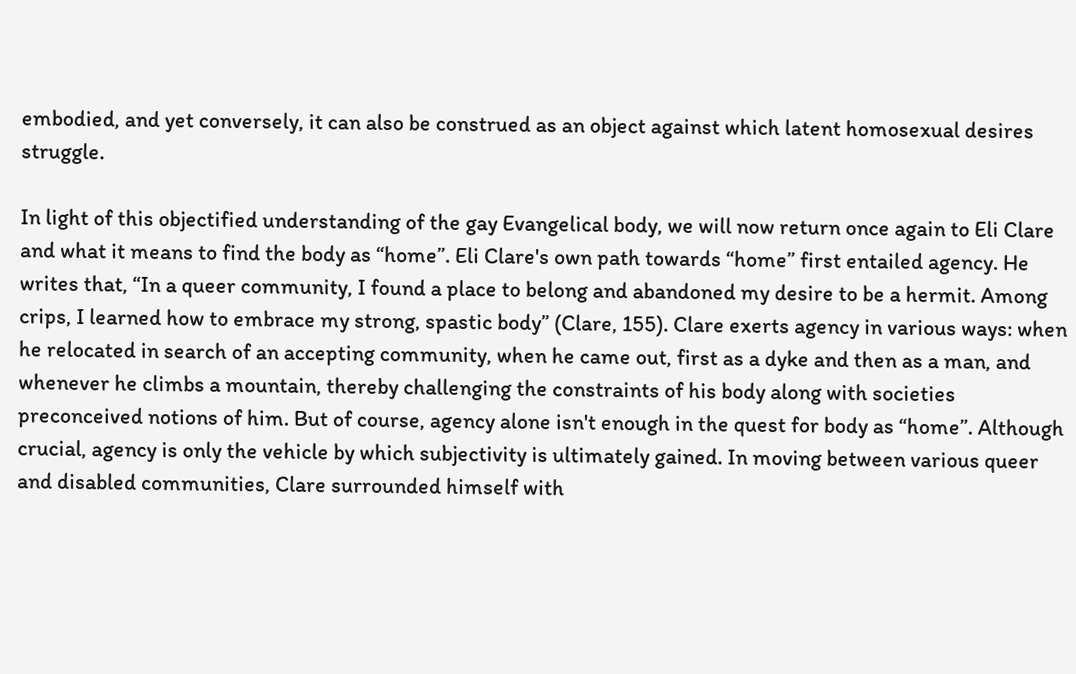embodied, and yet conversely, it can also be construed as an object against which latent homosexual desires struggle.

In light of this objectified understanding of the gay Evangelical body, we will now return once again to Eli Clare and what it means to find the body as “home”. Eli Clare's own path towards “home” first entailed agency. He writes that, “In a queer community, I found a place to belong and abandoned my desire to be a hermit. Among crips, I learned how to embrace my strong, spastic body” (Clare, 155). Clare exerts agency in various ways: when he relocated in search of an accepting community, when he came out, first as a dyke and then as a man, and whenever he climbs a mountain, thereby challenging the constraints of his body along with societies preconceived notions of him. But of course, agency alone isn't enough in the quest for body as “home”. Although crucial, agency is only the vehicle by which subjectivity is ultimately gained. In moving between various queer and disabled communities, Clare surrounded himself with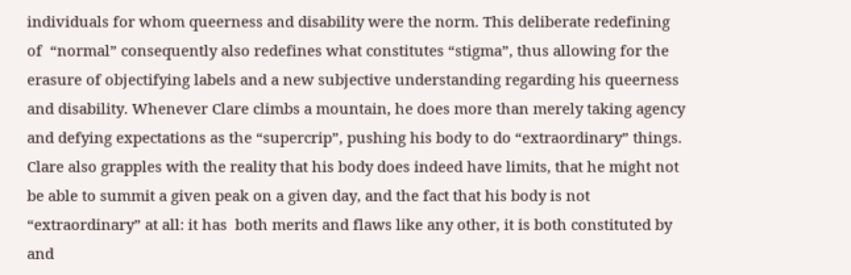individuals for whom queerness and disability were the norm. This deliberate redefining of  “normal” consequently also redefines what constitutes “stigma”, thus allowing for the erasure of objectifying labels and a new subjective understanding regarding his queerness and disability. Whenever Clare climbs a mountain, he does more than merely taking agency and defying expectations as the “supercrip”, pushing his body to do “extraordinary” things. Clare also grapples with the reality that his body does indeed have limits, that he might not be able to summit a given peak on a given day, and the fact that his body is not “extraordinary” at all: it has  both merits and flaws like any other, it is both constituted by and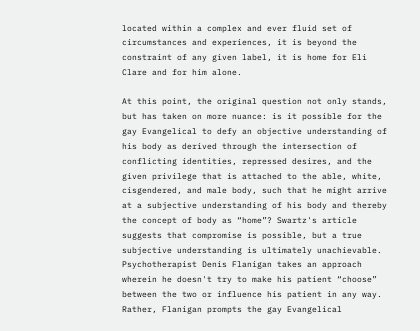located within a complex and ever fluid set of circumstances and experiences, it is beyond the constraint of any given label, it is home for Eli Clare and for him alone.

At this point, the original question not only stands, but has taken on more nuance: is it possible for the gay Evangelical to defy an objective understanding of his body as derived through the intersection of conflicting identities, repressed desires, and the given privilege that is attached to the able, white, cisgendered, and male body, such that he might arrive at a subjective understanding of his body and thereby the concept of body as “home”? Swartz's article suggests that compromise is possible, but a true subjective understanding is ultimately unachievable. Psychotherapist Denis Flanigan takes an approach wherein he doesn't try to make his patient “choose” between the two or influence his patient in any way. Rather, Flanigan prompts the gay Evangelical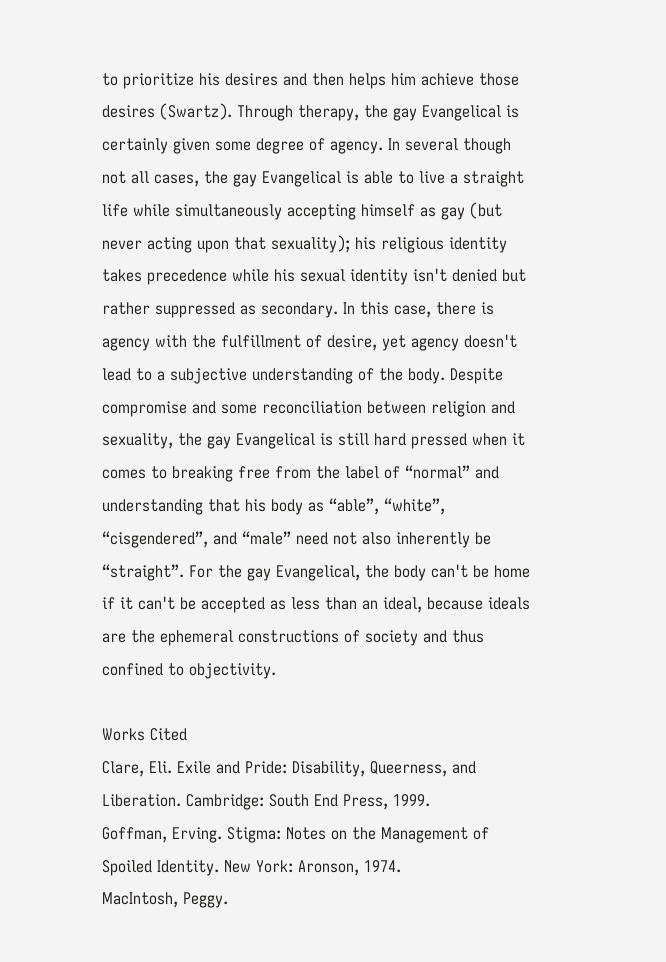to prioritize his desires and then helps him achieve those desires (Swartz). Through therapy, the gay Evangelical is certainly given some degree of agency. In several though not all cases, the gay Evangelical is able to live a straight life while simultaneously accepting himself as gay (but never acting upon that sexuality); his religious identity takes precedence while his sexual identity isn't denied but rather suppressed as secondary. In this case, there is agency with the fulfillment of desire, yet agency doesn't lead to a subjective understanding of the body. Despite compromise and some reconciliation between religion and sexuality, the gay Evangelical is still hard pressed when it comes to breaking free from the label of “normal” and understanding that his body as “able”, “white”, “cisgendered”, and “male” need not also inherently be “straight”. For the gay Evangelical, the body can't be home if it can't be accepted as less than an ideal, because ideals are the ephemeral constructions of society and thus confined to objectivity.

Works Cited
Clare, Eli. Exile and Pride: Disability, Queerness, and Liberation. Cambridge: South End Press, 1999.
Goffman, Erving. Stigma: Notes on the Management of Spoiled Identity. New York: Aronson, 1974.
MacIntosh, Peggy.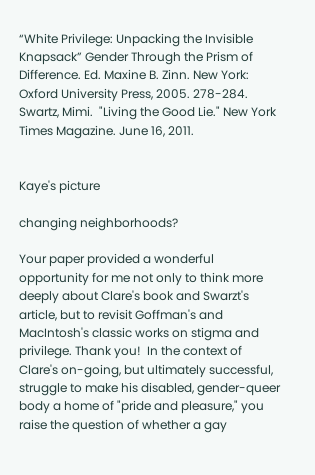“White Privilege: Unpacking the Invisible Knapsack” Gender Through the Prism of Difference. Ed. Maxine B. Zinn. New York: Oxford University Press, 2005. 278-284.
Swartz, Mimi.  "Living the Good Lie." New York Times Magazine. June 16, 2011.


Kaye's picture

changing neighborhoods?

Your paper provided a wonderful opportunity for me not only to think more deeply about Clare's book and Swarzt's article, but to revisit Goffman's and MacIntosh's classic works on stigma and privilege. Thank you!  In the context of Clare's on-going, but ultimately successful, struggle to make his disabled, gender-queer body a home of "pride and pleasure," you raise the question of whether a gay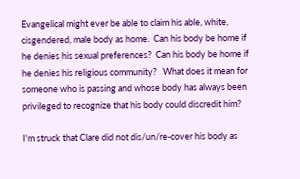Evangelical might ever be able to claim his able, white, cisgendered, male body as home.  Can his body be home if he denies his sexual preferences?  Can his body be home if he denies his religious community?   What does it mean for someone who is passing and whose body has always been privileged to recognize that his body could discredit him?

I'm struck that Clare did not dis/un/re-cover his body as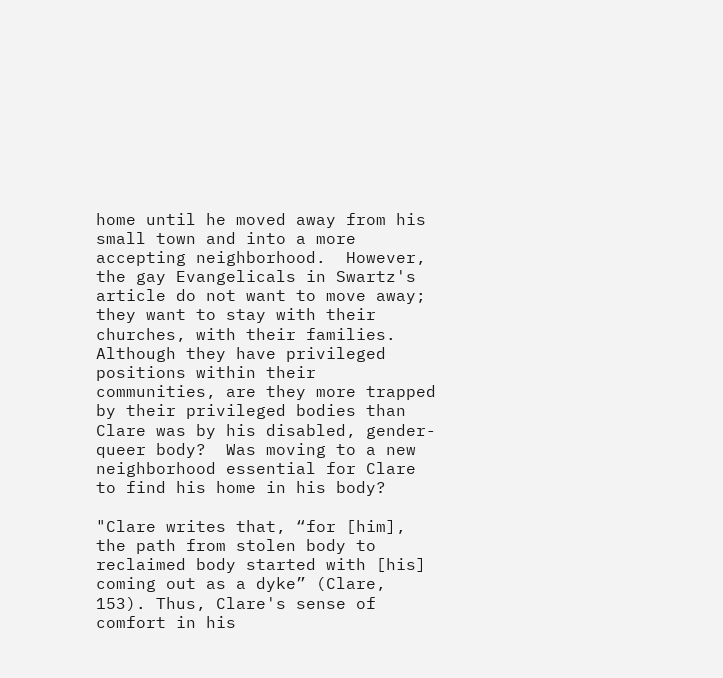home until he moved away from his small town and into a more accepting neighborhood.  However, the gay Evangelicals in Swartz's article do not want to move away; they want to stay with their churches, with their families.  Although they have privileged positions within their communities, are they more trapped by their privileged bodies than Clare was by his disabled, gender-queer body?  Was moving to a new neighborhood essential for Clare to find his home in his body?

"Clare writes that, “for [him], the path from stolen body to reclaimed body started with [his] coming out as a dyke” (Clare, 153). Thus, Clare's sense of comfort in his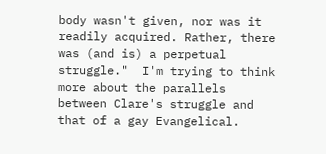body wasn't given, nor was it readily acquired. Rather, there was (and is) a perpetual struggle."  I'm trying to think more about the parallels between Clare's struggle and that of a gay Evangelical.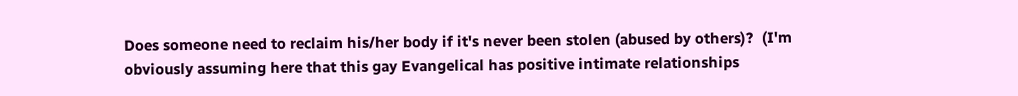Does someone need to reclaim his/her body if it's never been stolen (abused by others)?  (I'm obviously assuming here that this gay Evangelical has positive intimate relationships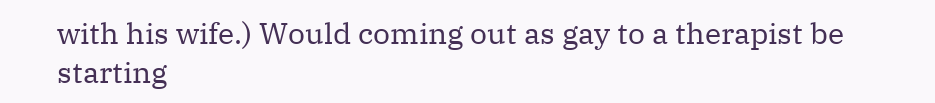with his wife.) Would coming out as gay to a therapist be starting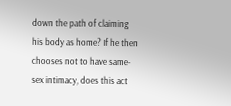down the path of claiming his body as home? If he then chooses not to have same-sex intimacy, does this act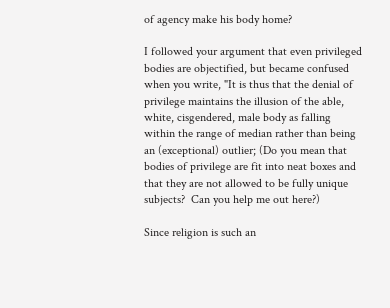of agency make his body home?

I followed your argument that even privileged bodies are objectified, but became confused when you write, "It is thus that the denial of privilege maintains the illusion of the able, white, cisgendered, male body as falling within the range of median rather than being an (exceptional) outlier; (Do you mean that bodies of privilege are fit into neat boxes and that they are not allowed to be fully unique subjects?  Can you help me out here?)

Since religion is such an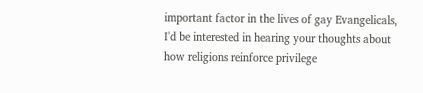important factor in the lives of gay Evangelicals, I'd be interested in hearing your thoughts about how religions reinforce privilege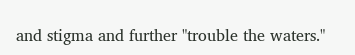and stigma and further "trouble the waters."